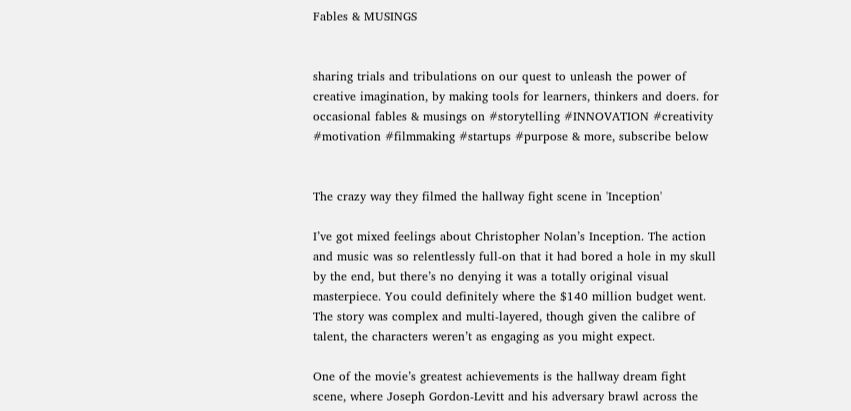Fables & MUSINGS


sharing trials and tribulations on our quest to unleash the power of creative imagination, by making tools for learners, thinkers and doers. for occasional fables & musings on #storytelling #INNOVATION #creativity #motivation #filmmaking #startups #purpose & more, subscribe below


The crazy way they filmed the hallway fight scene in 'Inception'

I’ve got mixed feelings about Christopher Nolan’s Inception. The action and music was so relentlessly full-on that it had bored a hole in my skull by the end, but there’s no denying it was a totally original visual masterpiece. You could definitely where the $140 million budget went. The story was complex and multi-layered, though given the calibre of talent, the characters weren’t as engaging as you might expect.

One of the movie’s greatest achievements is the hallway dream fight scene, where Joseph Gordon-Levitt and his adversary brawl across the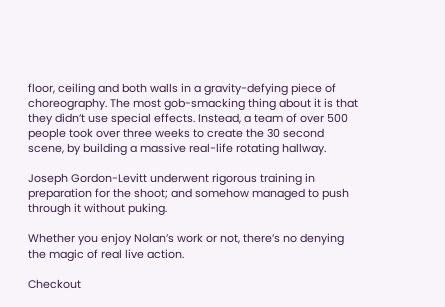floor, ceiling and both walls in a gravity-defying piece of choreography. The most gob-smacking thing about it is that they didn’t use special effects. Instead, a team of over 500 people took over three weeks to create the 30 second scene, by building a massive real-life rotating hallway.

Joseph Gordon-Levitt underwent rigorous training in preparation for the shoot; and somehow managed to push through it without puking.

Whether you enjoy Nolan’s work or not, there’s no denying the magic of real live action.

Checkout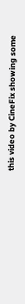this video by CineFix showing some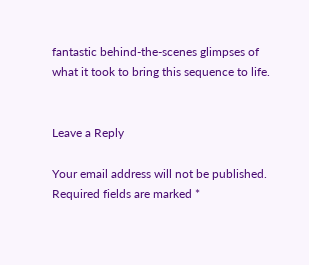fantastic behind-the-scenes glimpses of what it took to bring this sequence to life.


Leave a Reply

Your email address will not be published. Required fields are marked *